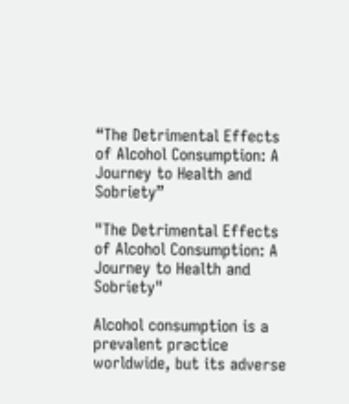“The Detrimental Effects of Alcohol Consumption: A Journey to Health and Sobriety”

"The Detrimental Effects of Alcohol Consumption: A Journey to Health and Sobriety"

Alcohol consumption is a prevalent practice worldwide, but its adverse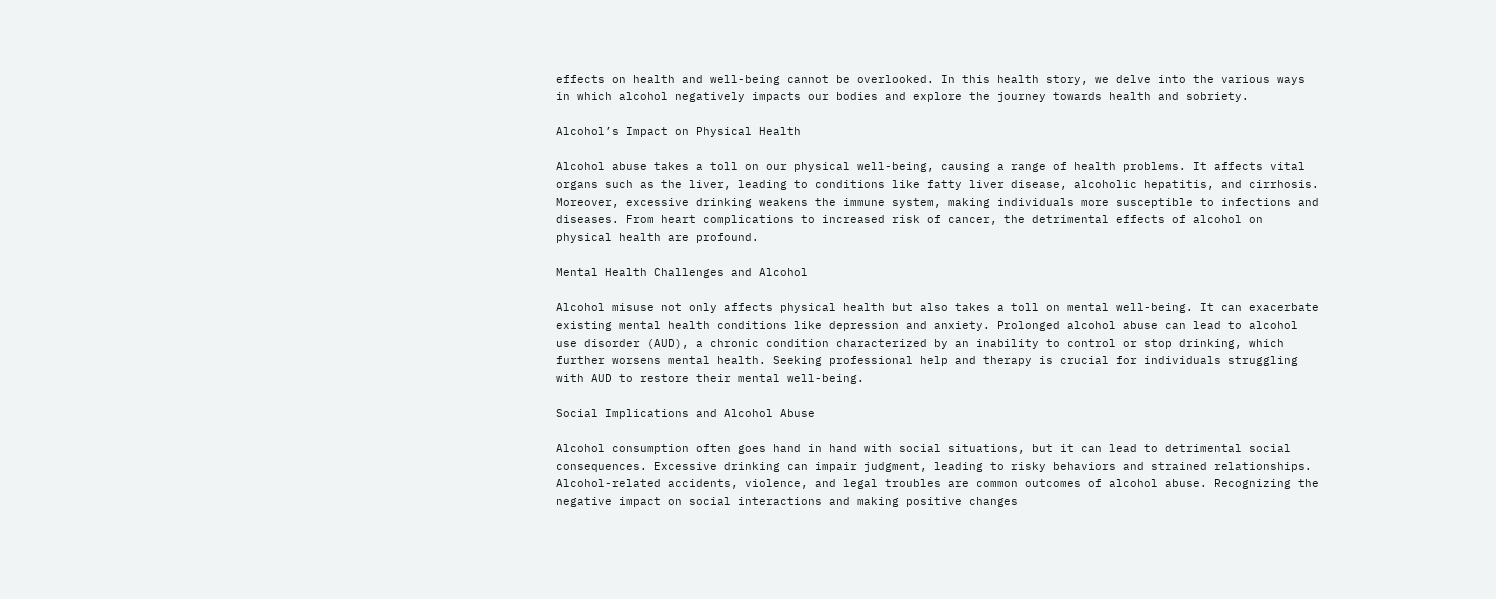effects on health and well-being cannot be overlooked. In this health story, we delve into the various ways in which alcohol negatively impacts our bodies and explore the journey towards health and sobriety.

Alcohol’s Impact on Physical Health

Alcohol abuse takes a toll on our physical well-being, causing a range of health problems. It affects vital organs such as the liver, leading to conditions like fatty liver disease, alcoholic hepatitis, and cirrhosis. Moreover, excessive drinking weakens the immune system, making individuals more susceptible to infections and diseases. From heart complications to increased risk of cancer, the detrimental effects of alcohol on physical health are profound.

Mental Health Challenges and Alcohol

Alcohol misuse not only affects physical health but also takes a toll on mental well-being. It can exacerbate existing mental health conditions like depression and anxiety. Prolonged alcohol abuse can lead to alcohol use disorder (AUD), a chronic condition characterized by an inability to control or stop drinking, which further worsens mental health. Seeking professional help and therapy is crucial for individuals struggling with AUD to restore their mental well-being.

Social Implications and Alcohol Abuse

Alcohol consumption often goes hand in hand with social situations, but it can lead to detrimental social consequences. Excessive drinking can impair judgment, leading to risky behaviors and strained relationships. Alcohol-related accidents, violence, and legal troubles are common outcomes of alcohol abuse. Recognizing the negative impact on social interactions and making positive changes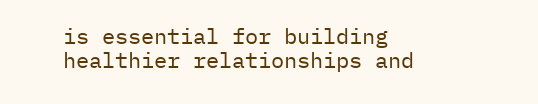is essential for building healthier relationships and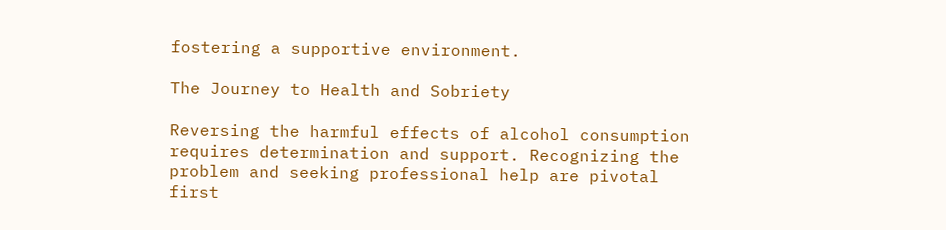fostering a supportive environment.

The Journey to Health and Sobriety

Reversing the harmful effects of alcohol consumption requires determination and support. Recognizing the problem and seeking professional help are pivotal first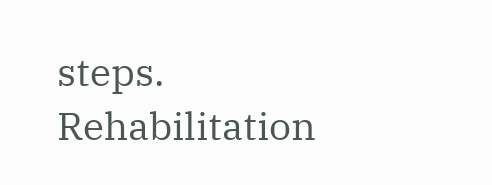steps. Rehabilitation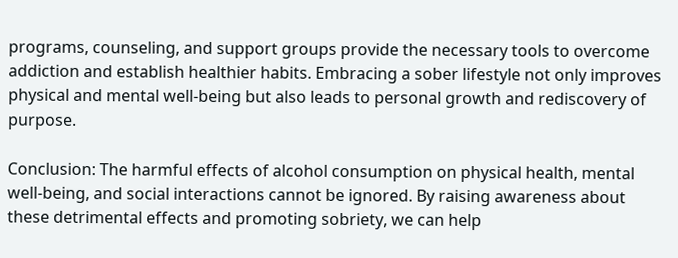programs, counseling, and support groups provide the necessary tools to overcome addiction and establish healthier habits. Embracing a sober lifestyle not only improves physical and mental well-being but also leads to personal growth and rediscovery of purpose.

Conclusion: The harmful effects of alcohol consumption on physical health, mental well-being, and social interactions cannot be ignored. By raising awareness about these detrimental effects and promoting sobriety, we can help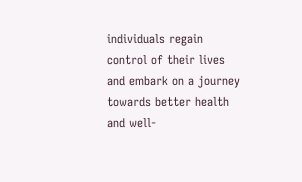individuals regain control of their lives and embark on a journey towards better health and well-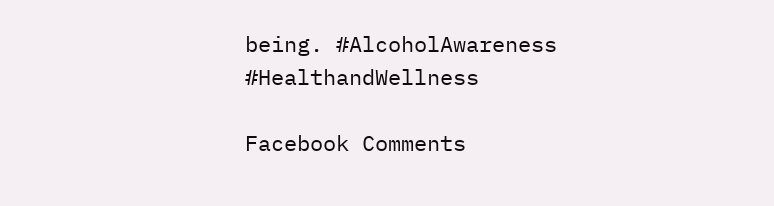being. #AlcoholAwareness  #HealthandWellness

Facebook Comments